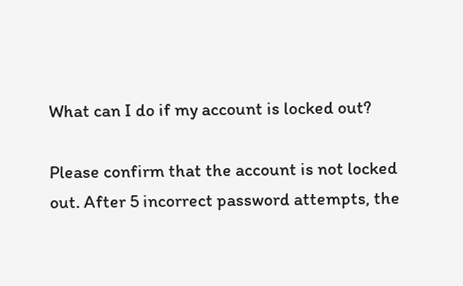What can I do if my account is locked out?

Please confirm that the account is not locked out. After 5 incorrect password attempts, the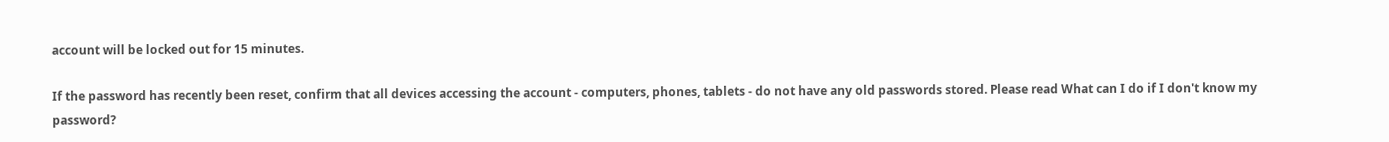account will be locked out for 15 minutes.

If the password has recently been reset, confirm that all devices accessing the account - computers, phones, tablets - do not have any old passwords stored. Please read What can I do if I don't know my password?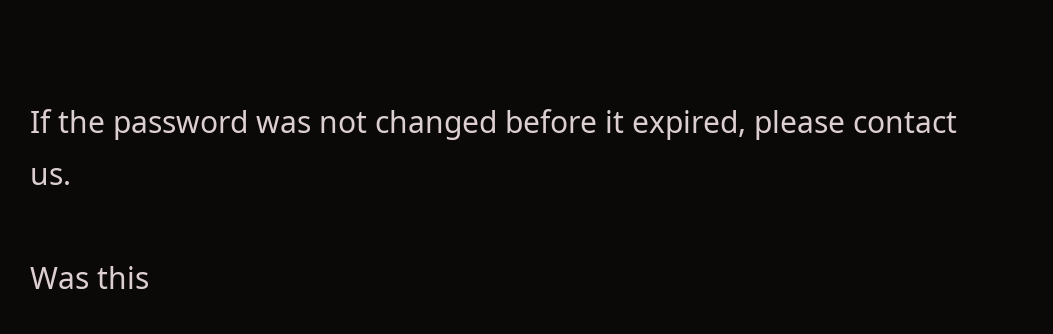If the password was not changed before it expired, please contact us.

Was this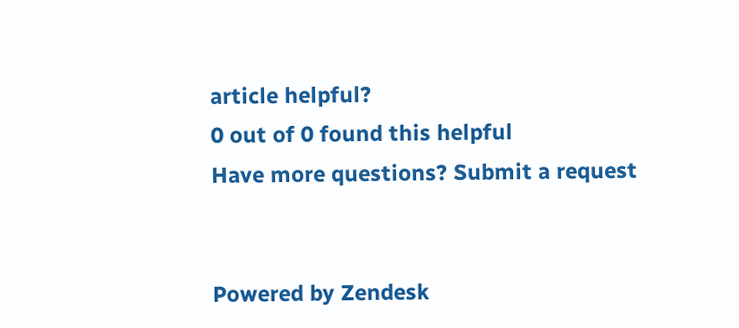article helpful?
0 out of 0 found this helpful
Have more questions? Submit a request


Powered by Zendesk